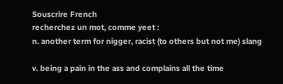Souscrire French
recherchez un mot, comme yeet :
n. another term for nigger, racist (to others but not me) slang

v. being a pain in the ass and complains all the time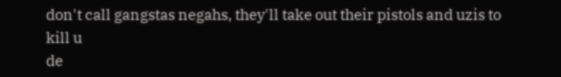don't call gangstas negahs, they'll take out their pistols and uzis to kill u
de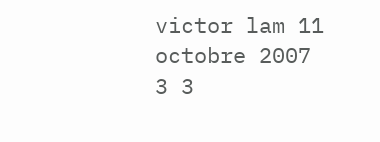victor lam 11 octobre 2007
3 3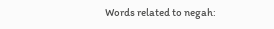Words related to negah: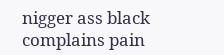nigger ass black complains pain